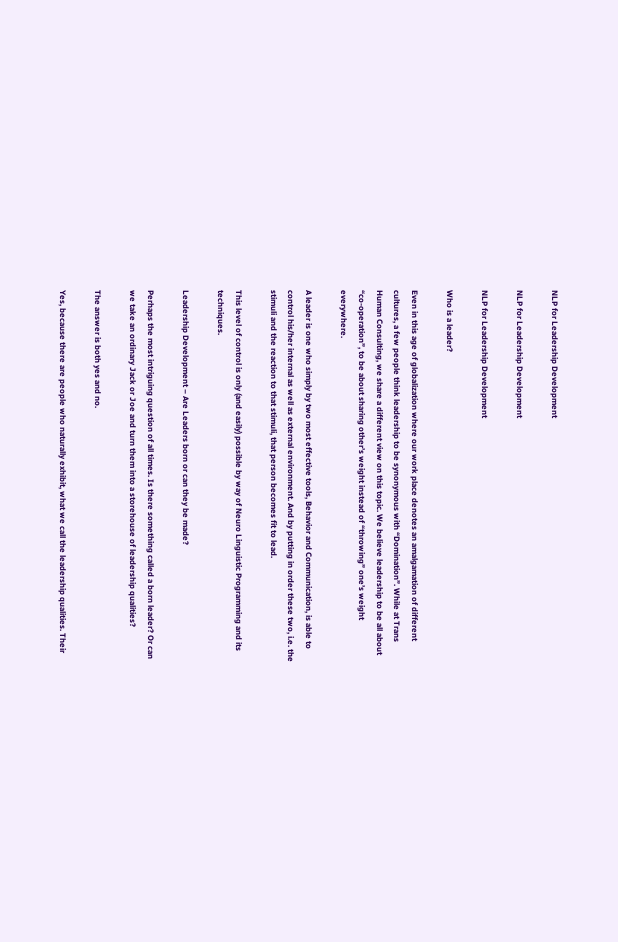NLP for Leadership Development

NLP for Leadership Development

NLP for Leadership Development

Who is a leader?

Even in this age of globalization where our work place denotes an amalgamation of different cultures, a few people think leadership to be synonymous with “Domination”. While at Trans Human Consulting, we share a different view on this topic. We believe leadership to be all about “co-operation”, to be about sharing other’s weight instead of “throwing” one’s weight everywhere.

A leader is one who simply by two most effective tools, Behavior and Communication, is able to control his/her internal as well as external environment. And by putting in order these two, i.e. the stimuli and the reaction to that stimuli, that person becomes fit to lead.

This level of control is only (and easily) possible by way of Neuro Linguistic Programming and its techniques.

Leadership Development – Are Leaders born or can they be made?

Perhaps the most intriguing question of all times. Is there something called a born leader? Or can we take an ordinary Jack or Joe and turn them into a storehouse of leadership qualities?

The answer is both yes and no.

Yes, because there are people who naturally exhibit, what we call the leadership qualities. Their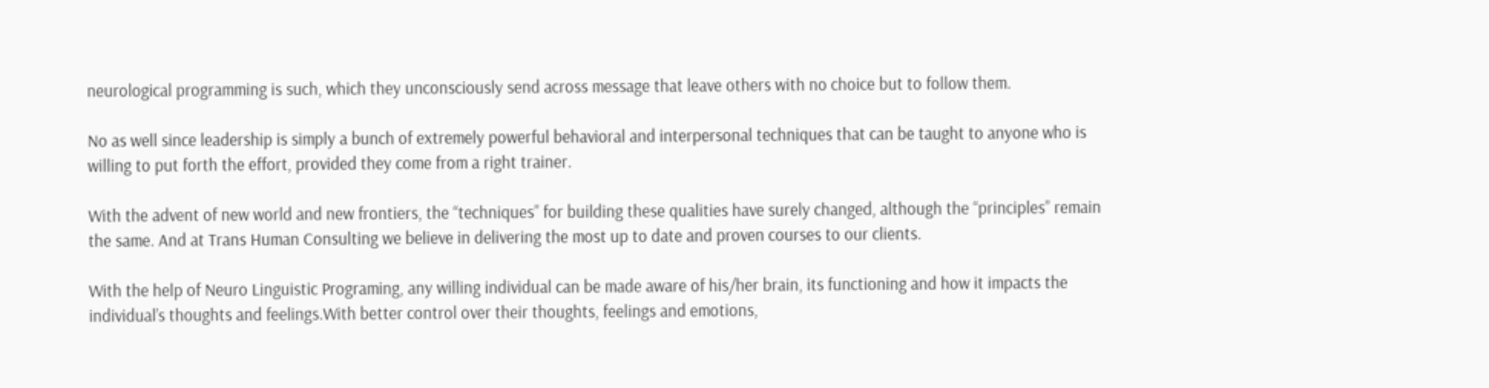neurological programming is such, which they unconsciously send across message that leave others with no choice but to follow them.

No as well since leadership is simply a bunch of extremely powerful behavioral and interpersonal techniques that can be taught to anyone who is willing to put forth the effort, provided they come from a right trainer.

With the advent of new world and new frontiers, the “techniques” for building these qualities have surely changed, although the “principles” remain the same. And at Trans Human Consulting we believe in delivering the most up to date and proven courses to our clients.

With the help of Neuro Linguistic Programing, any willing individual can be made aware of his/her brain, its functioning and how it impacts the individual’s thoughts and feelings.With better control over their thoughts, feelings and emotions,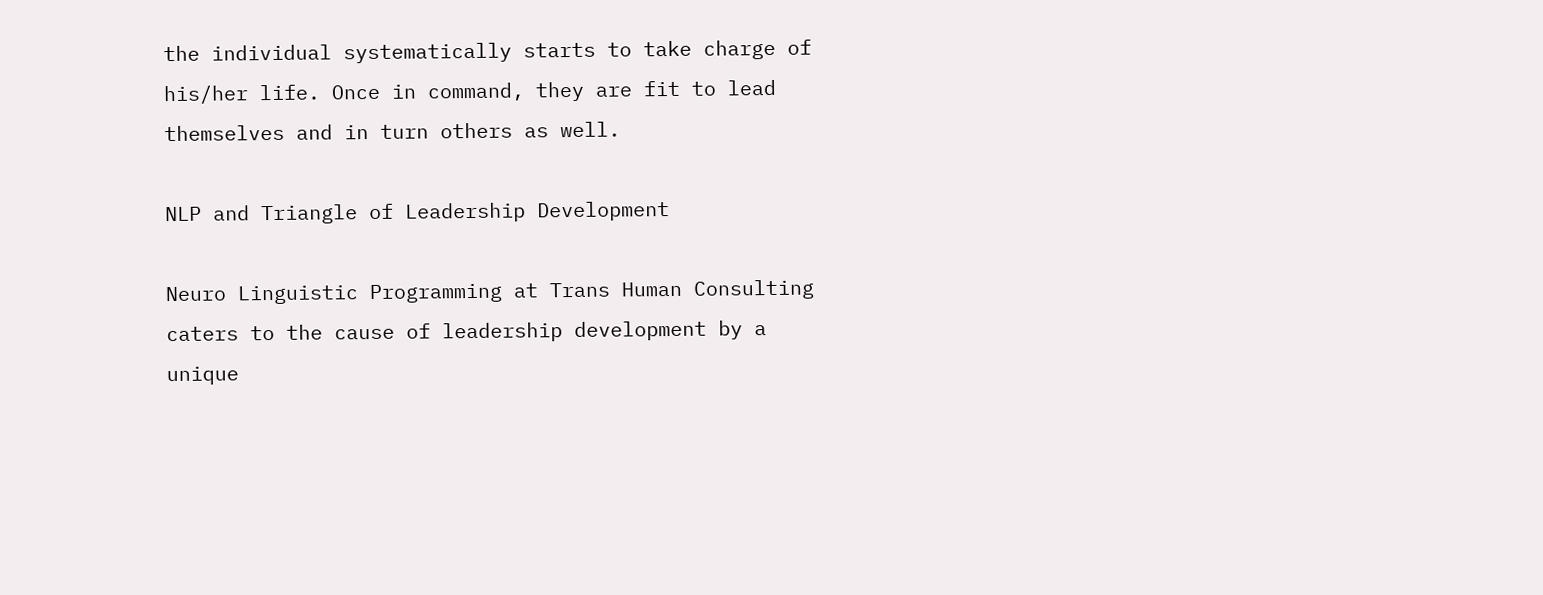the individual systematically starts to take charge of his/her life. Once in command, they are fit to lead themselves and in turn others as well.

NLP and Triangle of Leadership Development

Neuro Linguistic Programming at Trans Human Consulting caters to the cause of leadership development by a unique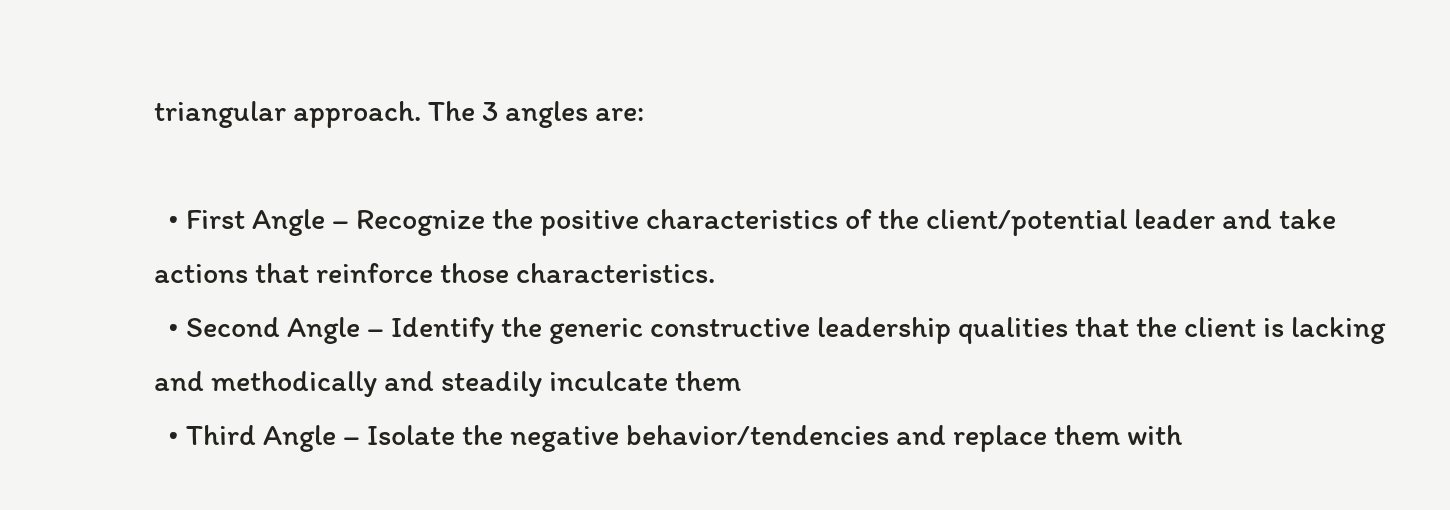triangular approach. The 3 angles are:

  • First Angle – Recognize the positive characteristics of the client/potential leader and take actions that reinforce those characteristics.
  • Second Angle – Identify the generic constructive leadership qualities that the client is lacking and methodically and steadily inculcate them
  • Third Angle – Isolate the negative behavior/tendencies and replace them with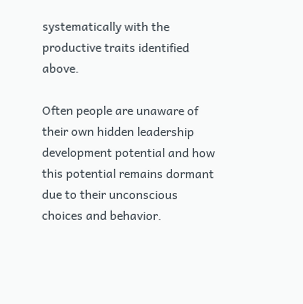systematically with the productive traits identified above.

Often people are unaware of their own hidden leadership development potential and how this potential remains dormant due to their unconscious choices and behavior.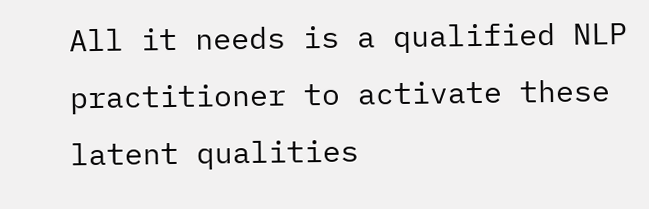All it needs is a qualified NLP practitioner to activate these latent qualities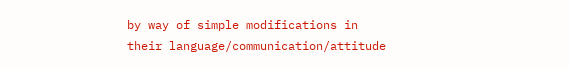by way of simple modifications in their language/communication/attitude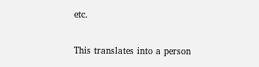etc.

This translates into a person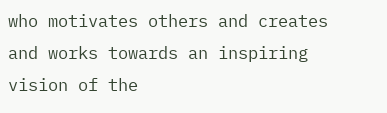who motivates others and creates and works towards an inspiring vision of the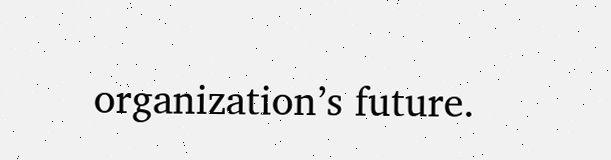organization’s future.